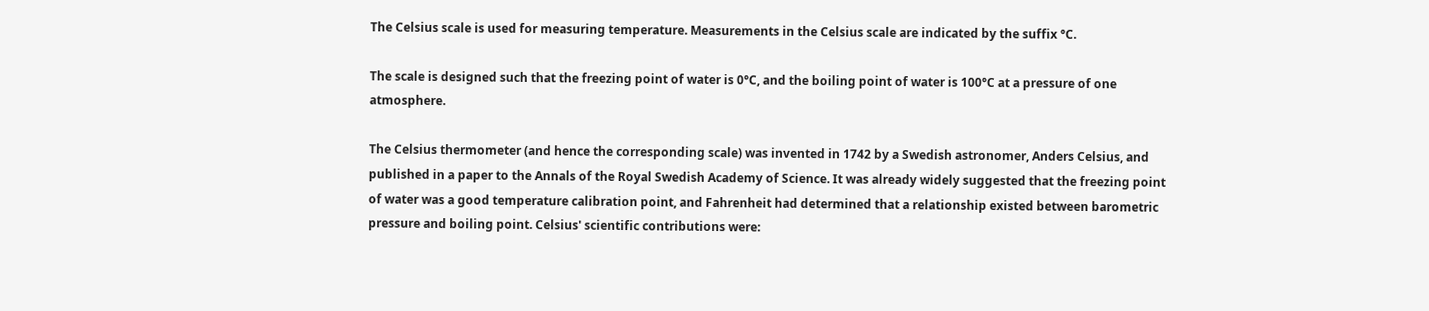The Celsius scale is used for measuring temperature. Measurements in the Celsius scale are indicated by the suffix °C.

The scale is designed such that the freezing point of water is 0°C, and the boiling point of water is 100°C at a pressure of one atmosphere.

The Celsius thermometer (and hence the corresponding scale) was invented in 1742 by a Swedish astronomer, Anders Celsius, and published in a paper to the Annals of the Royal Swedish Academy of Science. It was already widely suggested that the freezing point of water was a good temperature calibration point, and Fahrenheit had determined that a relationship existed between barometric pressure and boiling point. Celsius' scientific contributions were: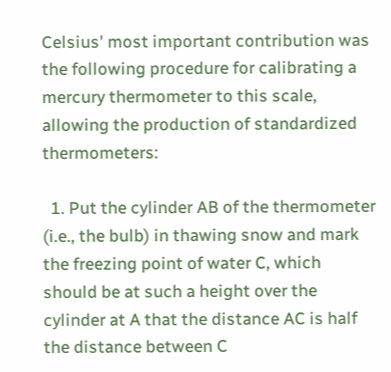Celsius' most important contribution was the following procedure for calibrating a mercury thermometer to this scale, allowing the production of standardized thermometers:

  1. Put the cylinder AB of the thermometer (i.e., the bulb) in thawing snow and mark the freezing point of water C, which should be at such a height over the cylinder at A that the distance AC is half the distance between C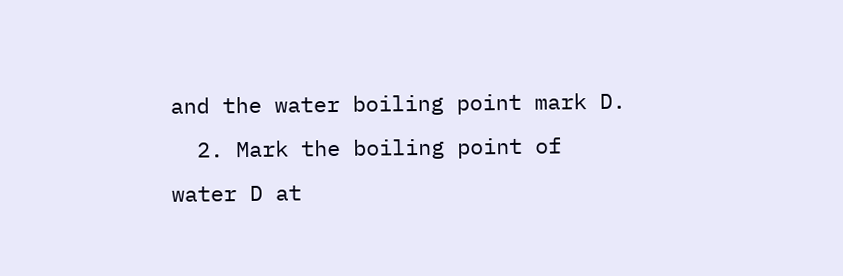and the water boiling point mark D.
  2. Mark the boiling point of water D at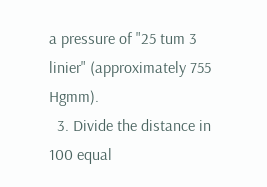a pressure of "25 tum 3 linier" (approximately 755 Hgmm).
  3. Divide the distance in 100 equal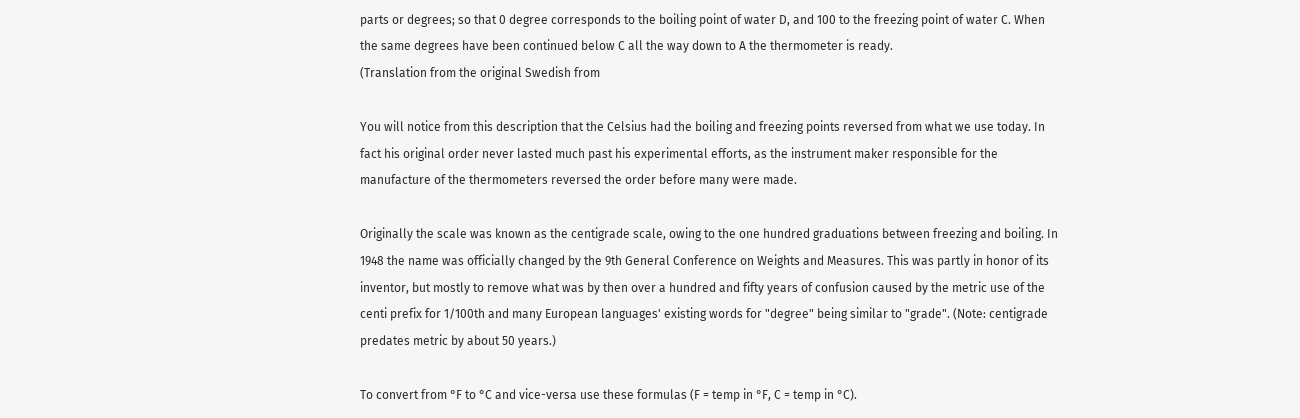parts or degrees; so that 0 degree corresponds to the boiling point of water D, and 100 to the freezing point of water C. When the same degrees have been continued below C all the way down to A the thermometer is ready.
(Translation from the original Swedish from

You will notice from this description that the Celsius had the boiling and freezing points reversed from what we use today. In fact his original order never lasted much past his experimental efforts, as the instrument maker responsible for the manufacture of the thermometers reversed the order before many were made.

Originally the scale was known as the centigrade scale, owing to the one hundred graduations between freezing and boiling. In 1948 the name was officially changed by the 9th General Conference on Weights and Measures. This was partly in honor of its inventor, but mostly to remove what was by then over a hundred and fifty years of confusion caused by the metric use of the centi prefix for 1/100th and many European languages' existing words for "degree" being similar to "grade". (Note: centigrade predates metric by about 50 years.)

To convert from °F to °C and vice-versa use these formulas (F = temp in °F, C = temp in °C).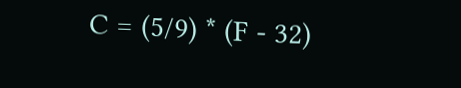C = (5/9) * (F - 32)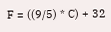F = ((9/5) * C) + 32